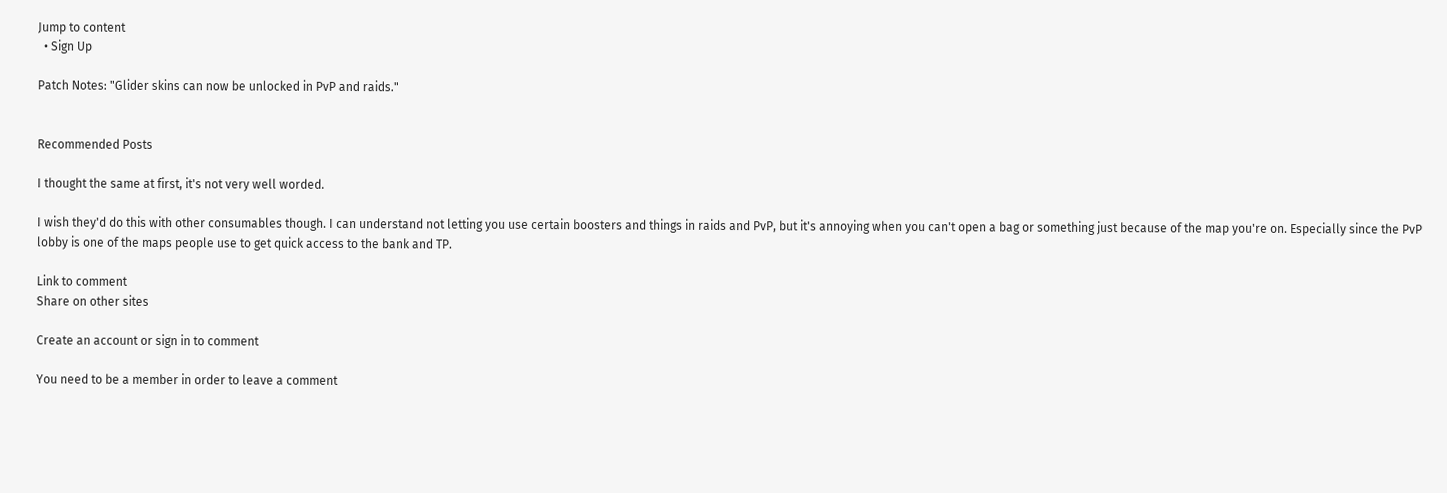Jump to content
  • Sign Up

Patch Notes: "Glider skins can now be unlocked in PvP and raids."


Recommended Posts

I thought the same at first, it's not very well worded.

I wish they'd do this with other consumables though. I can understand not letting you use certain boosters and things in raids and PvP, but it's annoying when you can't open a bag or something just because of the map you're on. Especially since the PvP lobby is one of the maps people use to get quick access to the bank and TP.

Link to comment
Share on other sites

Create an account or sign in to comment

You need to be a member in order to leave a comment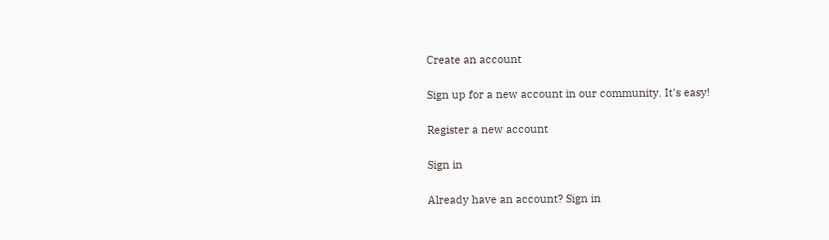Create an account

Sign up for a new account in our community. It's easy!

Register a new account

Sign in

Already have an account? Sign in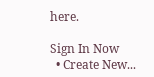here.

Sign In Now
  • Create New...